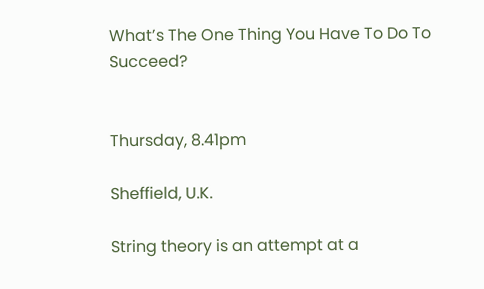What’s The One Thing You Have To Do To Succeed?


Thursday, 8.41pm

Sheffield, U.K.

String theory is an attempt at a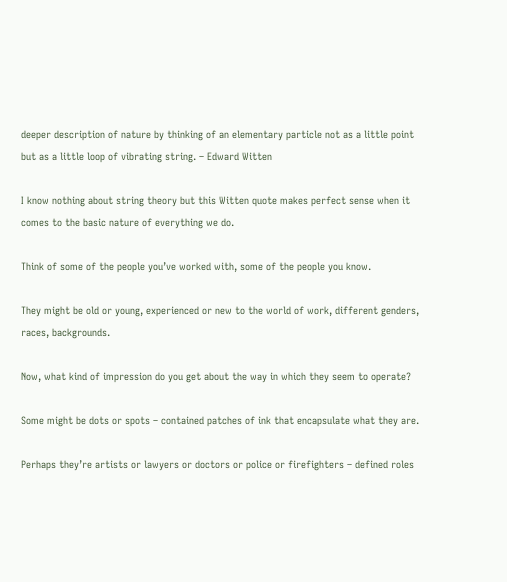deeper description of nature by thinking of an elementary particle not as a little point but as a little loop of vibrating string. – Edward Witten

I know nothing about string theory but this Witten quote makes perfect sense when it comes to the basic nature of everything we do.

Think of some of the people you’ve worked with, some of the people you know.

They might be old or young, experienced or new to the world of work, different genders, races, backgrounds.

Now, what kind of impression do you get about the way in which they seem to operate?

Some might be dots or spots – contained patches of ink that encapsulate what they are.

Perhaps they’re artists or lawyers or doctors or police or firefighters – defined roles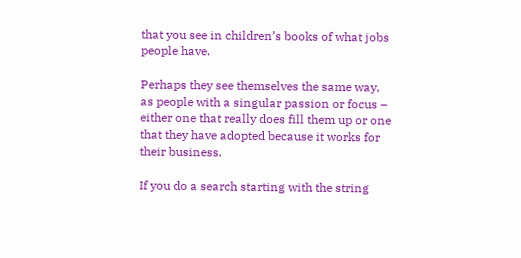that you see in children’s books of what jobs people have.

Perhaps they see themselves the same way, as people with a singular passion or focus – either one that really does fill them up or one that they have adopted because it works for their business.

If you do a search starting with the string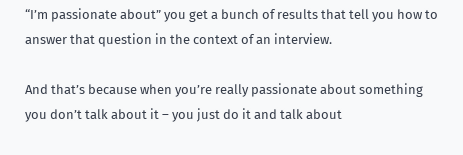“I’m passionate about” you get a bunch of results that tell you how to answer that question in the context of an interview.

And that’s because when you’re really passionate about something you don’t talk about it – you just do it and talk about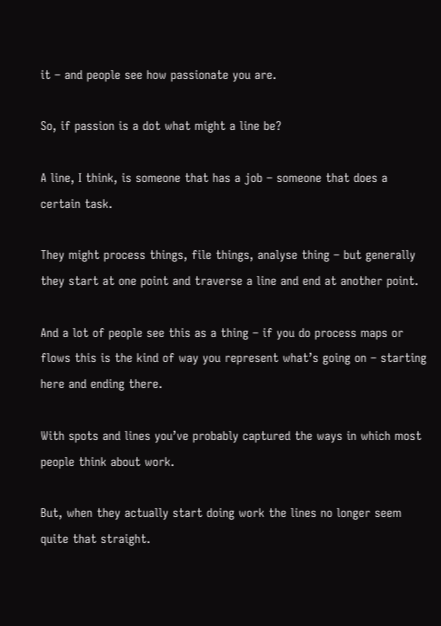it – and people see how passionate you are.

So, if passion is a dot what might a line be?

A line, I think, is someone that has a job – someone that does a certain task.

They might process things, file things, analyse thing – but generally they start at one point and traverse a line and end at another point.

And a lot of people see this as a thing – if you do process maps or flows this is the kind of way you represent what’s going on – starting here and ending there.

With spots and lines you’ve probably captured the ways in which most people think about work.

But, when they actually start doing work the lines no longer seem quite that straight.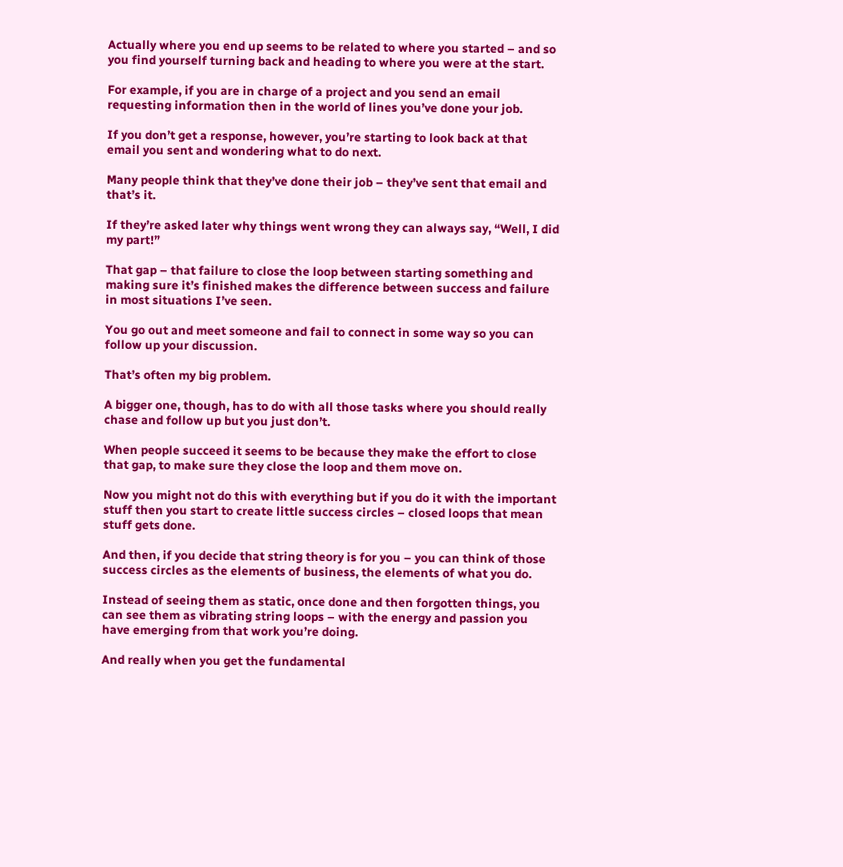Actually where you end up seems to be related to where you started – and so you find yourself turning back and heading to where you were at the start.

For example, if you are in charge of a project and you send an email requesting information then in the world of lines you’ve done your job.

If you don’t get a response, however, you’re starting to look back at that email you sent and wondering what to do next.

Many people think that they’ve done their job – they’ve sent that email and that’s it.

If they’re asked later why things went wrong they can always say, “Well, I did my part!”

That gap – that failure to close the loop between starting something and making sure it’s finished makes the difference between success and failure in most situations I’ve seen.

You go out and meet someone and fail to connect in some way so you can follow up your discussion.

That’s often my big problem.

A bigger one, though, has to do with all those tasks where you should really chase and follow up but you just don’t.

When people succeed it seems to be because they make the effort to close that gap, to make sure they close the loop and them move on.

Now you might not do this with everything but if you do it with the important stuff then you start to create little success circles – closed loops that mean stuff gets done.

And then, if you decide that string theory is for you – you can think of those success circles as the elements of business, the elements of what you do.

Instead of seeing them as static, once done and then forgotten things, you can see them as vibrating string loops – with the energy and passion you have emerging from that work you’re doing.

And really when you get the fundamental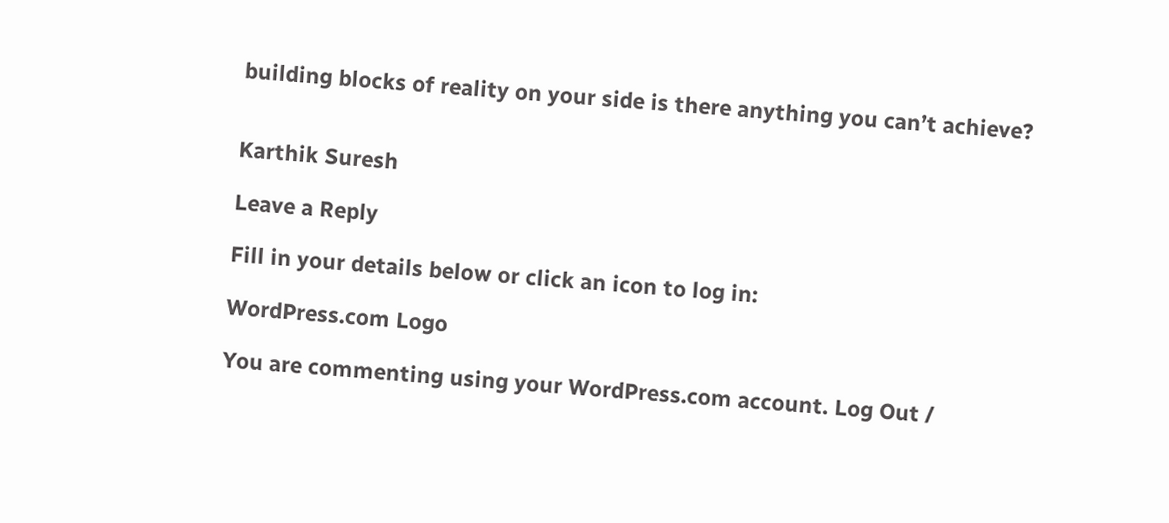building blocks of reality on your side is there anything you can’t achieve?


Karthik Suresh

Leave a Reply

Fill in your details below or click an icon to log in:

WordPress.com Logo

You are commenting using your WordPress.com account. Log Out /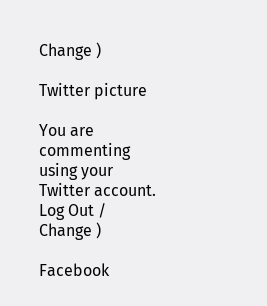Change )

Twitter picture

You are commenting using your Twitter account. Log Out /  Change )

Facebook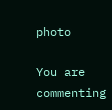photo

You are commenting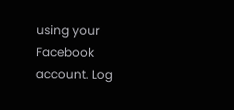using your Facebook account. Log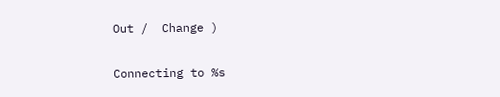Out /  Change )

Connecting to %s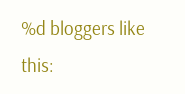%d bloggers like this: